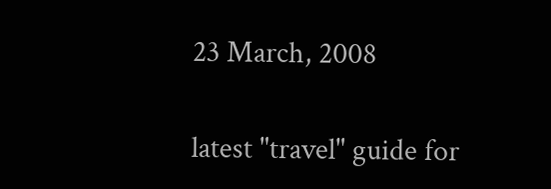23 March, 2008

latest "travel" guide for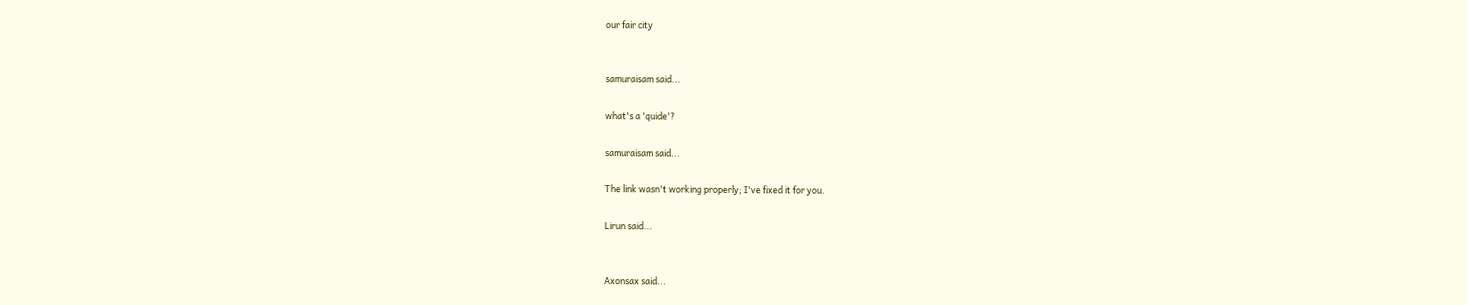our fair city


samuraisam said...

what's a 'quide'?

samuraisam said...

The link wasn't working properly; I've fixed it for you.

Lirun said...


Axonsax said...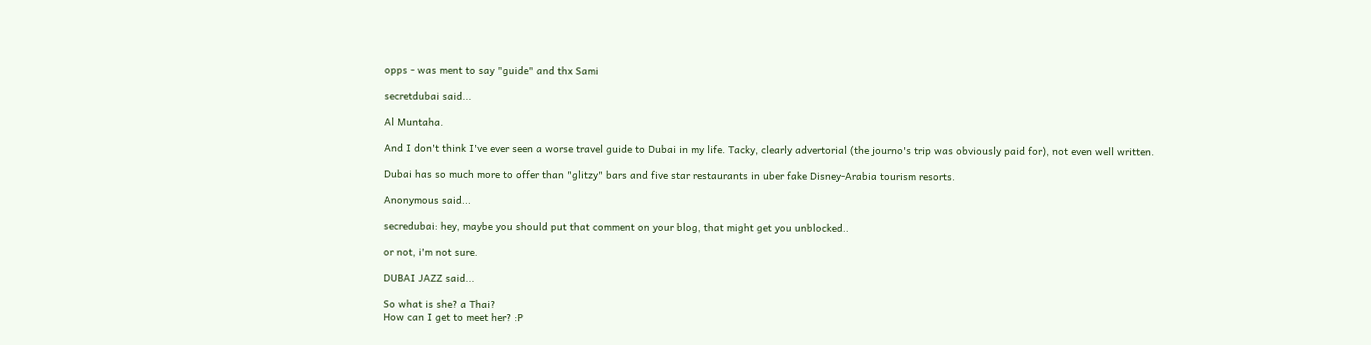opps - was ment to say "guide" and thx Sami

secretdubai said...

Al Muntaha.

And I don't think I've ever seen a worse travel guide to Dubai in my life. Tacky, clearly advertorial (the journo's trip was obviously paid for), not even well written.

Dubai has so much more to offer than "glitzy" bars and five star restaurants in uber fake Disney-Arabia tourism resorts.

Anonymous said...

secredubai: hey, maybe you should put that comment on your blog, that might get you unblocked..

or not, i'm not sure.

DUBAI JAZZ said...

So what is she? a Thai?
How can I get to meet her? :P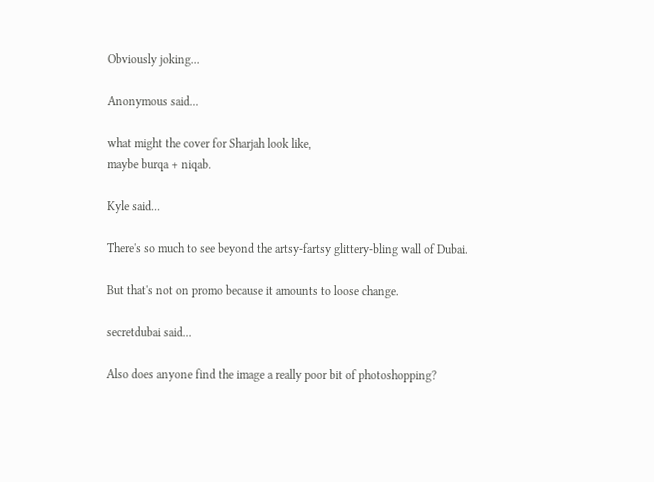Obviously joking...

Anonymous said...

what might the cover for Sharjah look like,
maybe burqa + niqab.

Kyle said...

There's so much to see beyond the artsy-fartsy glittery-bling wall of Dubai.

But that's not on promo because it amounts to loose change.

secretdubai said...

Also does anyone find the image a really poor bit of photoshopping?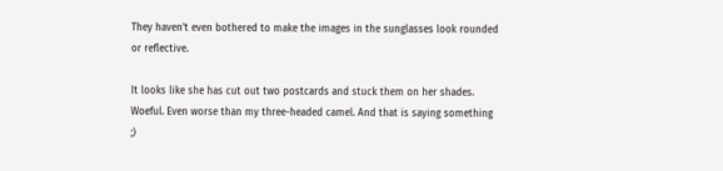They haven't even bothered to make the images in the sunglasses look rounded or reflective.

It looks like she has cut out two postcards and stuck them on her shades. Woeful. Even worse than my three-headed camel. And that is saying something ;)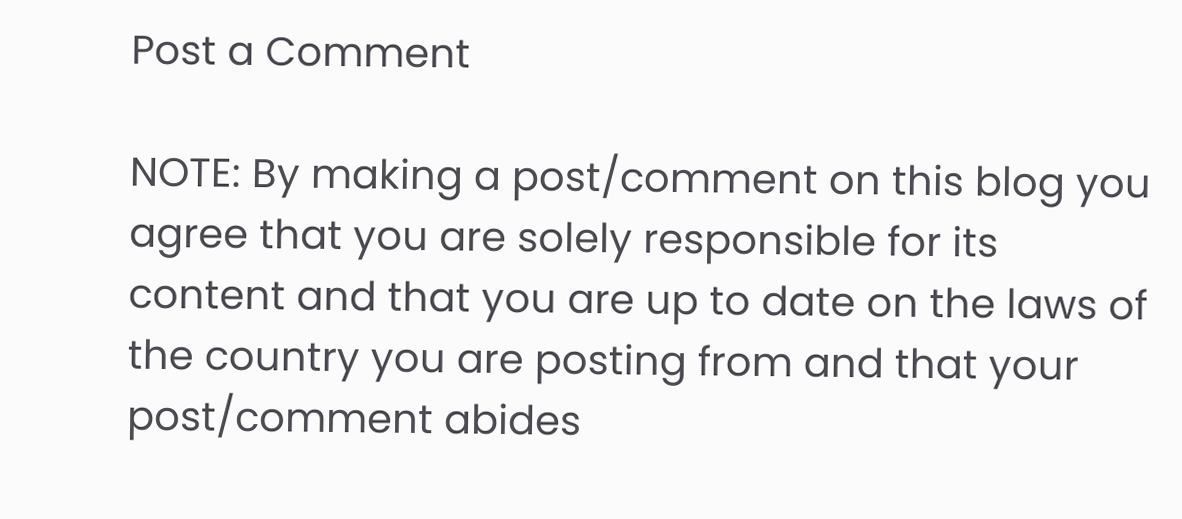Post a Comment

NOTE: By making a post/comment on this blog you agree that you are solely responsible for its content and that you are up to date on the laws of the country you are posting from and that your post/comment abides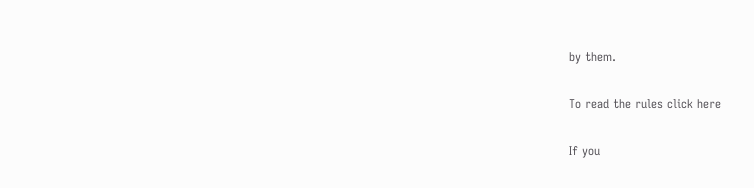by them.

To read the rules click here

If you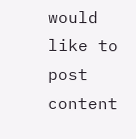would like to post content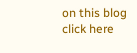on this blog click here